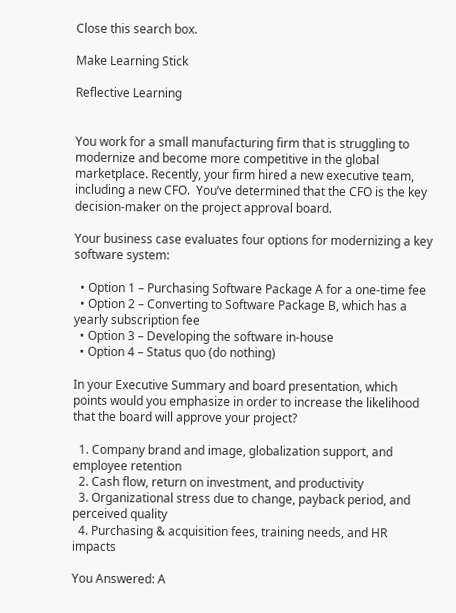Close this search box.

Make Learning Stick

Reflective Learning


You work for a small manufacturing firm that is struggling to modernize and become more competitive in the global marketplace. Recently, your firm hired a new executive team, including a new CFO.  You’ve determined that the CFO is the key decision-maker on the project approval board.

Your business case evaluates four options for modernizing a key software system:

  • Option 1 – Purchasing Software Package A for a one-time fee
  • Option 2 – Converting to Software Package B, which has a yearly subscription fee
  • Option 3 – Developing the software in-house
  • Option 4 – Status quo (do nothing)

In your Executive Summary and board presentation, which points would you emphasize in order to increase the likelihood that the board will approve your project?

  1. Company brand and image, globalization support, and employee retention
  2. Cash flow, return on investment, and productivity
  3. Organizational stress due to change, payback period, and perceived quality
  4. Purchasing & acquisition fees, training needs, and HR impacts

You Answered: A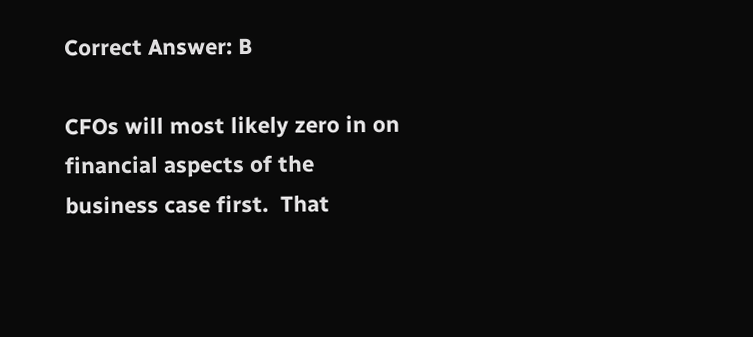Correct Answer: B

CFOs will most likely zero in on financial aspects of the business case first.  That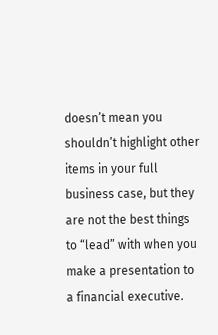doesn’t mean you shouldn’t highlight other items in your full business case, but they are not the best things to “lead” with when you make a presentation to a financial executive.